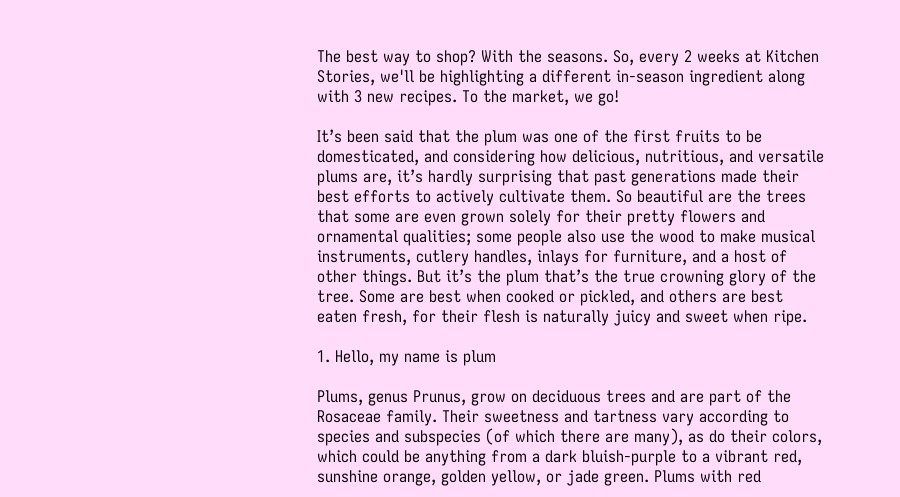The best way to shop? With the seasons. So, every 2 weeks at Kitchen Stories, we'll be highlighting a different in-season ingredient along with 3 new recipes. To the market, we go!

It’s been said that the plum was one of the first fruits to be domesticated, and considering how delicious, nutritious, and versatile plums are, it’s hardly surprising that past generations made their best efforts to actively cultivate them. So beautiful are the trees that some are even grown solely for their pretty flowers and ornamental qualities; some people also use the wood to make musical instruments, cutlery handles, inlays for furniture, and a host of other things. But it’s the plum that’s the true crowning glory of the tree. Some are best when cooked or pickled, and others are best eaten fresh, for their flesh is naturally juicy and sweet when ripe.

1. Hello, my name is plum

Plums, genus Prunus, grow on deciduous trees and are part of the Rosaceae family. Their sweetness and tartness vary according to species and subspecies (of which there are many), as do their colors, which could be anything from a dark bluish-purple to a vibrant red, sunshine orange, golden yellow, or jade green. Plums with red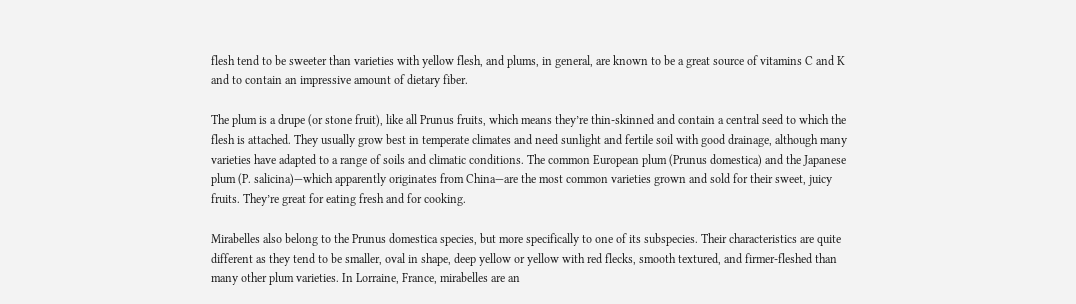flesh tend to be sweeter than varieties with yellow flesh, and plums, in general, are known to be a great source of vitamins C and K and to contain an impressive amount of dietary fiber.

The plum is a drupe (or stone fruit), like all Prunus fruits, which means they’re thin-skinned and contain a central seed to which the flesh is attached. They usually grow best in temperate climates and need sunlight and fertile soil with good drainage, although many varieties have adapted to a range of soils and climatic conditions. The common European plum (Prunus domestica) and the Japanese plum (P. salicina)—which apparently originates from China—are the most common varieties grown and sold for their sweet, juicy fruits. They’re great for eating fresh and for cooking.

Mirabelles also belong to the Prunus domestica species, but more specifically to one of its subspecies. Their characteristics are quite different as they tend to be smaller, oval in shape, deep yellow or yellow with red flecks, smooth textured, and firmer-fleshed than many other plum varieties. In Lorraine, France, mirabelles are an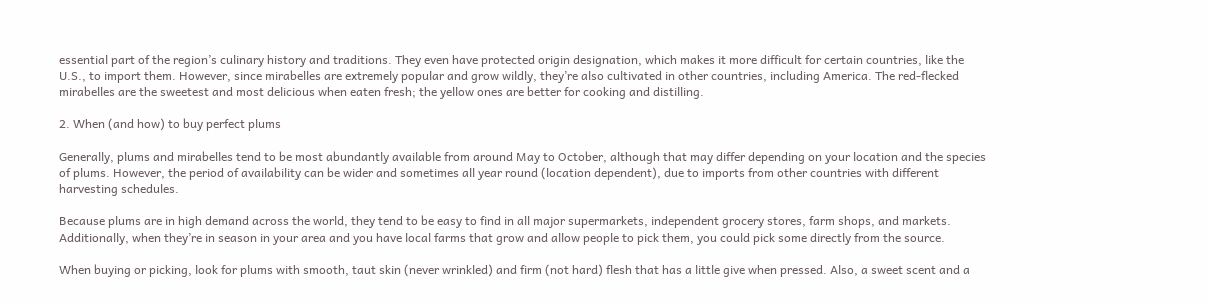essential part of the region’s culinary history and traditions. They even have protected origin designation, which makes it more difficult for certain countries, like the U.S., to import them. However, since mirabelles are extremely popular and grow wildly, they’re also cultivated in other countries, including America. The red-flecked mirabelles are the sweetest and most delicious when eaten fresh; the yellow ones are better for cooking and distilling.

2. When (and how) to buy perfect plums

Generally, plums and mirabelles tend to be most abundantly available from around May to October, although that may differ depending on your location and the species of plums. However, the period of availability can be wider and sometimes all year round (location dependent), due to imports from other countries with different harvesting schedules.

Because plums are in high demand across the world, they tend to be easy to find in all major supermarkets, independent grocery stores, farm shops, and markets. Additionally, when they’re in season in your area and you have local farms that grow and allow people to pick them, you could pick some directly from the source.

When buying or picking, look for plums with smooth, taut skin (never wrinkled) and firm (not hard) flesh that has a little give when pressed. Also, a sweet scent and a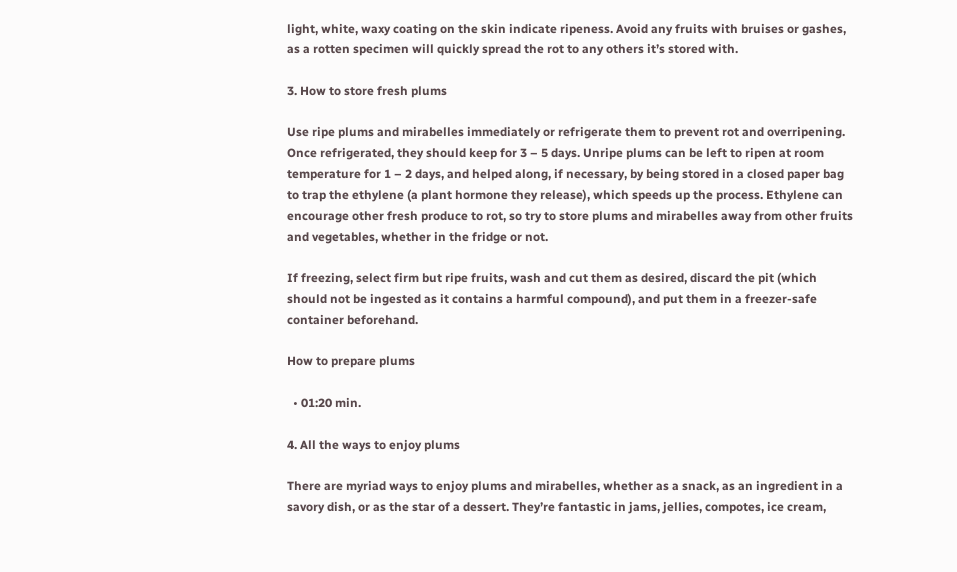light, white, waxy coating on the skin indicate ripeness. Avoid any fruits with bruises or gashes, as a rotten specimen will quickly spread the rot to any others it’s stored with.

3. How to store fresh plums

Use ripe plums and mirabelles immediately or refrigerate them to prevent rot and overripening. Once refrigerated, they should keep for 3 – 5 days. Unripe plums can be left to ripen at room temperature for 1 – 2 days, and helped along, if necessary, by being stored in a closed paper bag to trap the ethylene (a plant hormone they release), which speeds up the process. Ethylene can encourage other fresh produce to rot, so try to store plums and mirabelles away from other fruits and vegetables, whether in the fridge or not.

If freezing, select firm but ripe fruits, wash and cut them as desired, discard the pit (which should not be ingested as it contains a harmful compound), and put them in a freezer-safe container beforehand.

How to prepare plums

  • 01:20 min.

4. All the ways to enjoy plums

There are myriad ways to enjoy plums and mirabelles, whether as a snack, as an ingredient in a savory dish, or as the star of a dessert. They’re fantastic in jams, jellies, compotes, ice cream,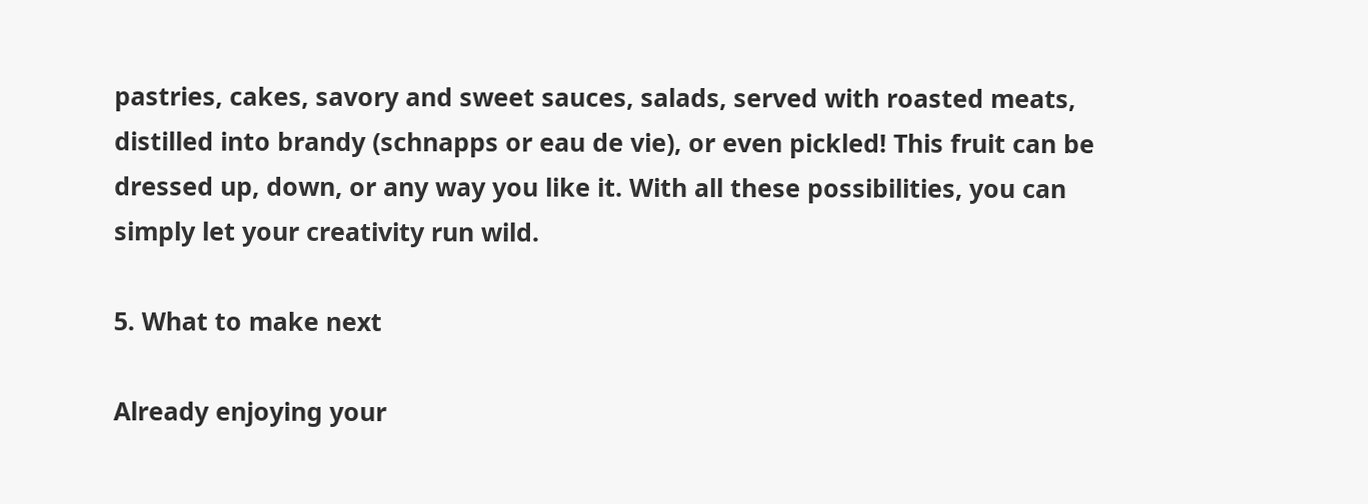pastries, cakes, savory and sweet sauces, salads, served with roasted meats, distilled into brandy (schnapps or eau de vie), or even pickled! This fruit can be dressed up, down, or any way you like it. With all these possibilities, you can simply let your creativity run wild.

5. What to make next

Already enjoying your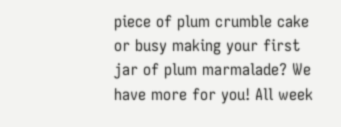piece of plum crumble cake or busy making your first jar of plum marmalade? We have more for you! All week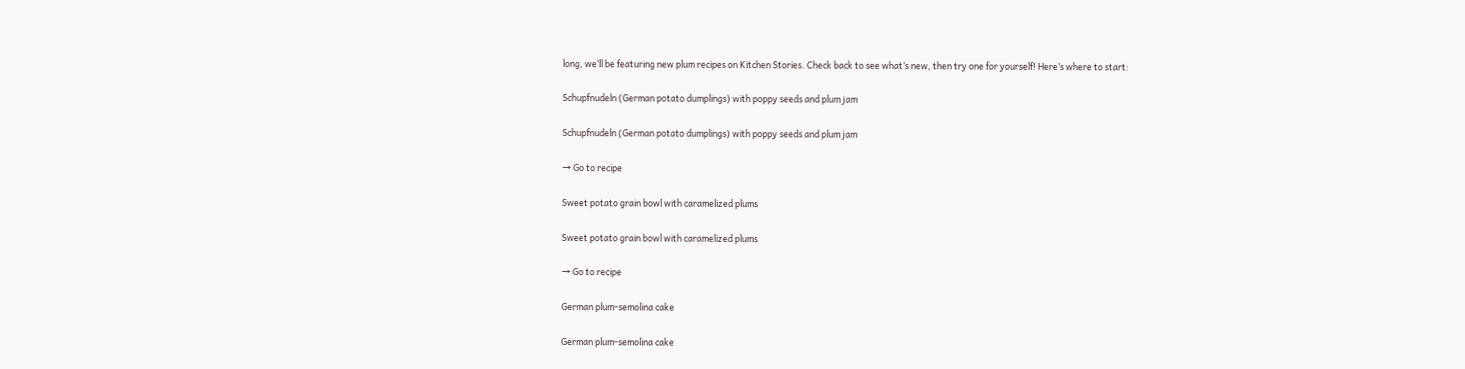long, we’ll be featuring new plum recipes on Kitchen Stories. Check back to see what’s new, then try one for yourself! Here’s where to start:

Schupfnudeln (German potato dumplings) with poppy seeds and plum jam

Schupfnudeln (German potato dumplings) with poppy seeds and plum jam

→ Go to recipe

Sweet potato grain bowl with caramelized plums

Sweet potato grain bowl with caramelized plums

→ Go to recipe

German plum-semolina cake

German plum-semolina cake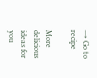→ Go to recipe

More delicious ideas for you